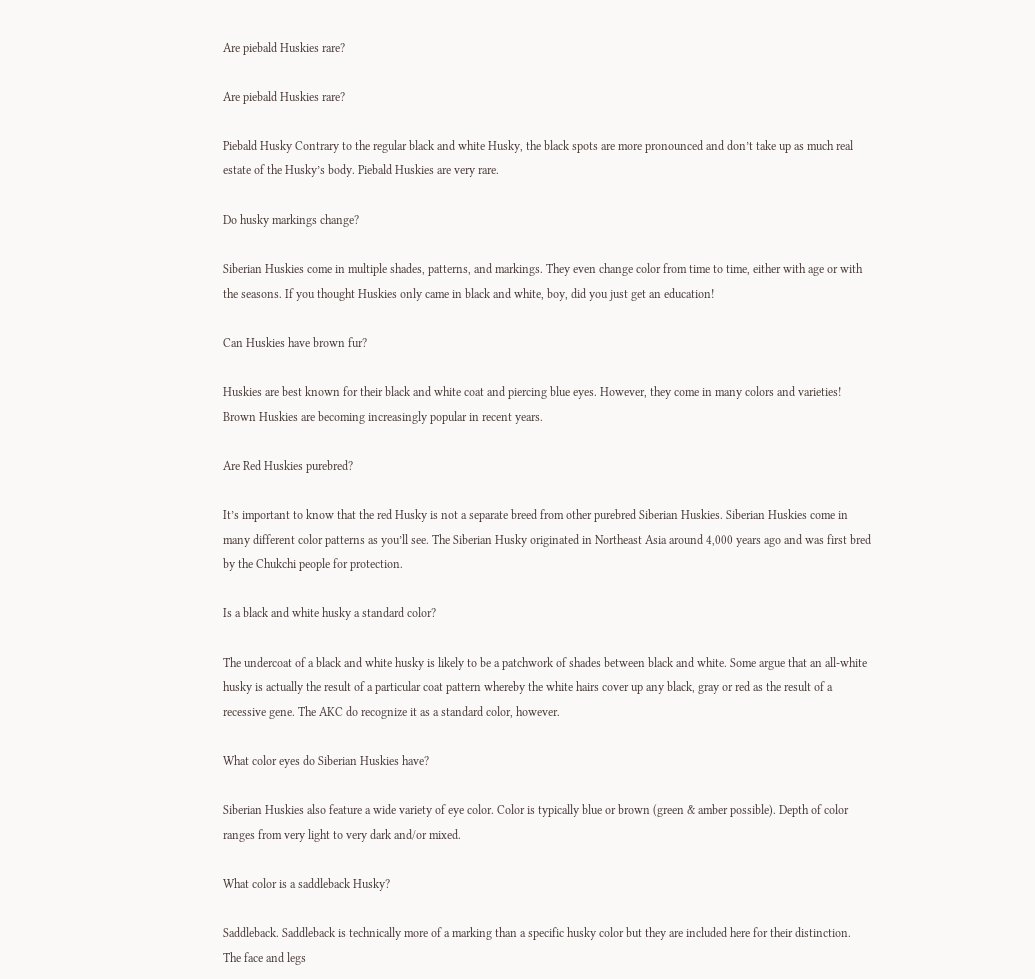Are piebald Huskies rare?

Are piebald Huskies rare?

Piebald Husky Contrary to the regular black and white Husky, the black spots are more pronounced and don’t take up as much real estate of the Husky’s body. Piebald Huskies are very rare.

Do husky markings change?

Siberian Huskies come in multiple shades, patterns, and markings. They even change color from time to time, either with age or with the seasons. If you thought Huskies only came in black and white, boy, did you just get an education!

Can Huskies have brown fur?

Huskies are best known for their black and white coat and piercing blue eyes. However, they come in many colors and varieties! Brown Huskies are becoming increasingly popular in recent years.

Are Red Huskies purebred?

It’s important to know that the red Husky is not a separate breed from other purebred Siberian Huskies. Siberian Huskies come in many different color patterns as you’ll see. The Siberian Husky originated in Northeast Asia around 4,000 years ago and was first bred by the Chukchi people for protection.

Is a black and white husky a standard color?

The undercoat of a black and white husky is likely to be a patchwork of shades between black and white. Some argue that an all-white husky is actually the result of a particular coat pattern whereby the white hairs cover up any black, gray or red as the result of a recessive gene. The AKC do recognize it as a standard color, however.

What color eyes do Siberian Huskies have?

Siberian Huskies also feature a wide variety of eye color. Color is typically blue or brown (green & amber possible). Depth of color ranges from very light to very dark and/or mixed.

What color is a saddleback Husky?

Saddleback. Saddleback is technically more of a marking than a specific husky color but they are included here for their distinction. The face and legs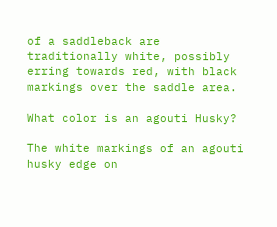of a saddleback are traditionally white, possibly erring towards red, with black markings over the saddle area.

What color is an agouti Husky?

The white markings of an agouti husky edge on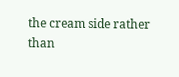the cream side rather than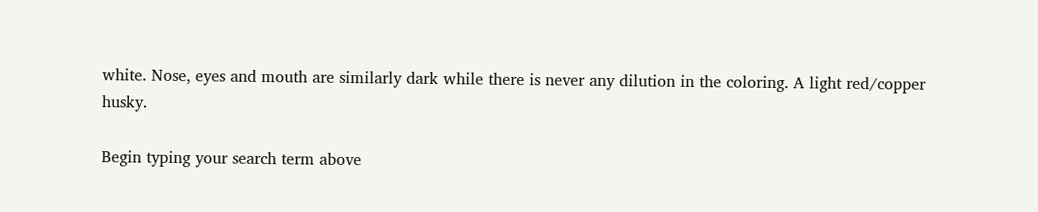white. Nose, eyes and mouth are similarly dark while there is never any dilution in the coloring. A light red/copper husky.

Begin typing your search term above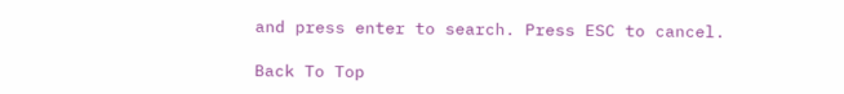and press enter to search. Press ESC to cancel.

Back To Top